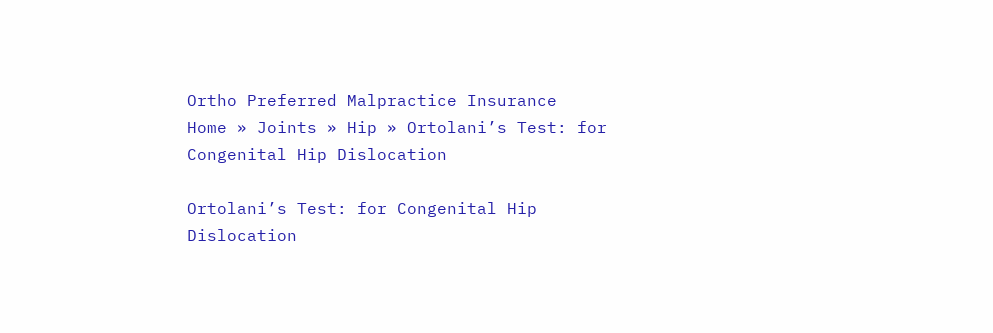Ortho Preferred Malpractice Insurance
Home » Joints » Hip » Ortolani’s Test: for Congenital Hip Dislocation

Ortolani’s Test: for Congenital Hip Dislocation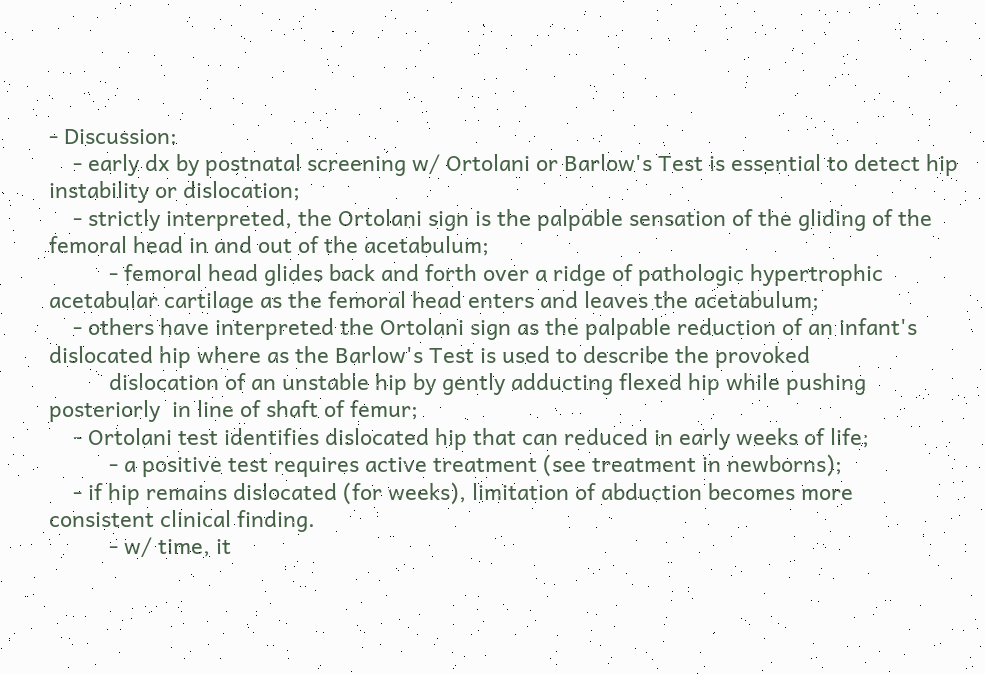- Discussion:
    - early dx by postnatal screening w/ Ortolani or Barlow's Test is essential to detect hip instability or dislocation;
    - strictly interpreted, the Ortolani sign is the palpable sensation of the gliding of the femoral head in and out of the acetabulum;
          - femoral head glides back and forth over a ridge of pathologic hypertrophic acetabular cartilage as the femoral head enters and leaves the acetabulum;
    - others have interpreted the Ortolani sign as the palpable reduction of an infant's dislocated hip where as the Barlow's Test is used to describe the provoked
          dislocation of an unstable hip by gently adducting flexed hip while pushing posteriorly  in line of shaft of femur;
    - Ortolani test identifies dislocated hip that can reduced in early weeks of life;
          - a positive test requires active treatment (see treatment in newborns);
    - if hip remains dislocated (for weeks), limitation of abduction becomes more consistent clinical finding.
          - w/ time, it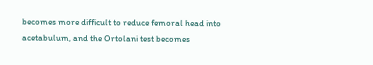becomes more difficult to reduce femoral head into acetabulum, and the Ortolani test becomes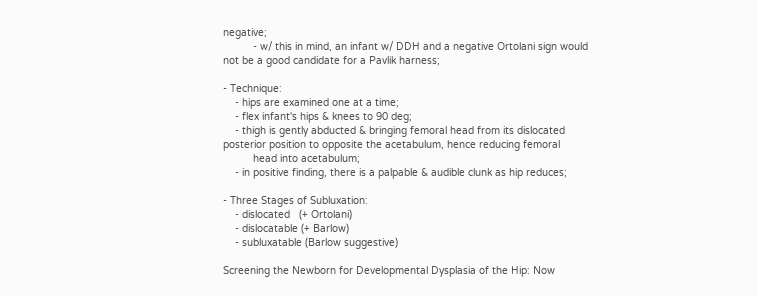negative;
          - w/ this in mind, an infant w/ DDH and a negative Ortolani sign would not be a good candidate for a Pavlik harness;

- Technique:
    - hips are examined one at a time;
    - flex infant's hips & knees to 90 deg;
    - thigh is gently abducted & bringing femoral head from its dislocated posterior position to opposite the acetabulum, hence reducing femoral
          head into acetabulum;
    - in positive finding, there is a palpable & audible clunk as hip reduces;

- Three Stages of Subluxation:
    - dislocated   (+ Ortolani)
    - dislocatable (+ Barlow)
    - subluxatable (Barlow suggestive)

Screening the Newborn for Developmental Dysplasia of the Hip: Now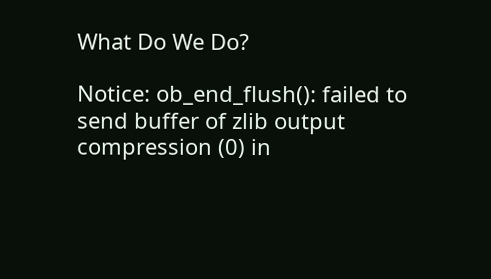What Do We Do?

Notice: ob_end_flush(): failed to send buffer of zlib output compression (0) in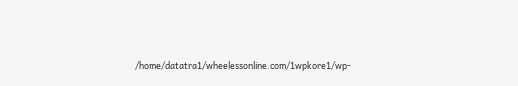/home/datatra1/wheelessonline.com/1wpkore1/wp-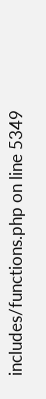includes/functions.php on line 5349